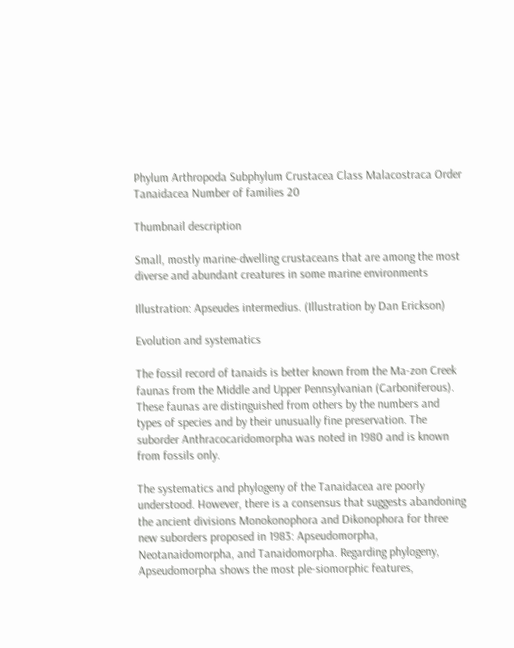Phylum Arthropoda Subphylum Crustacea Class Malacostraca Order Tanaidacea Number of families 20

Thumbnail description

Small, mostly marine-dwelling crustaceans that are among the most diverse and abundant creatures in some marine environments

Illustration: Apseudes intermedius. (Illustration by Dan Erickson)

Evolution and systematics

The fossil record of tanaids is better known from the Ma-zon Creek faunas from the Middle and Upper Pennsylvanian (Carboniferous). These faunas are distinguished from others by the numbers and types of species and by their unusually fine preservation. The suborder Anthracocaridomorpha was noted in 1980 and is known from fossils only.

The systematics and phylogeny of the Tanaidacea are poorly understood. However, there is a consensus that suggests abandoning the ancient divisions Monokonophora and Dikonophora for three new suborders proposed in 1983: Apseudomorpha, Neotanaidomorpha, and Tanaidomorpha. Regarding phylogeny, Apseudomorpha shows the most ple-siomorphic features,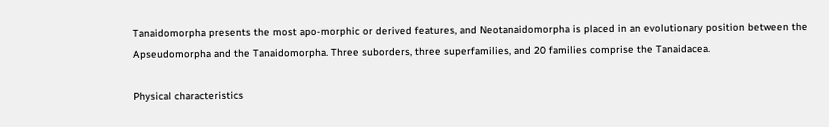Tanaidomorpha presents the most apo-morphic or derived features, and Neotanaidomorpha is placed in an evolutionary position between the Apseudomorpha and the Tanaidomorpha. Three suborders, three superfamilies, and 20 families comprise the Tanaidacea.

Physical characteristics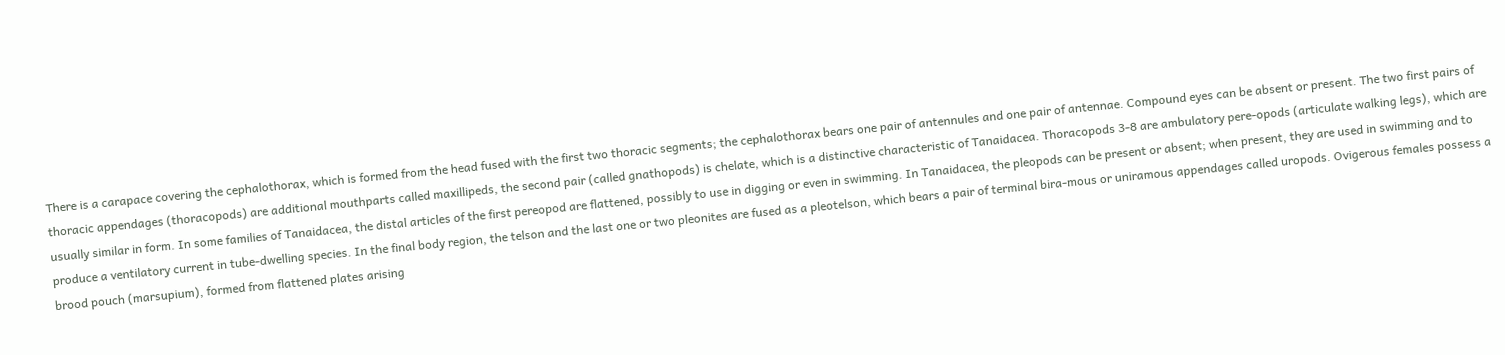There is a carapace covering the cephalothorax, which is formed from the head fused with the first two thoracic segments; the cephalothorax bears one pair of antennules and one pair of antennae. Compound eyes can be absent or present. The two first pairs of thoracic appendages (thoracopods) are additional mouthparts called maxillipeds, the second pair (called gnathopods) is chelate, which is a distinctive characteristic of Tanaidacea. Thoracopods 3-8 are ambulatory pere-opods (articulate walking legs), which are usually similar in form. In some families of Tanaidacea, the distal articles of the first pereopod are flattened, possibly to use in digging or even in swimming. In Tanaidacea, the pleopods can be present or absent; when present, they are used in swimming and to produce a ventilatory current in tube-dwelling species. In the final body region, the telson and the last one or two pleonites are fused as a pleotelson, which bears a pair of terminal bira-mous or uniramous appendages called uropods. Ovigerous females possess a brood pouch (marsupium), formed from flattened plates arising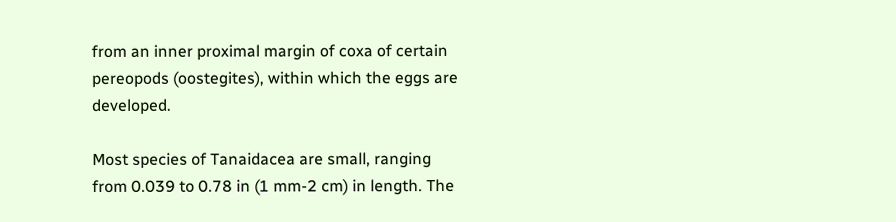from an inner proximal margin of coxa of certain pereopods (oostegites), within which the eggs are developed.

Most species of Tanaidacea are small, ranging from 0.039 to 0.78 in (1 mm-2 cm) in length. The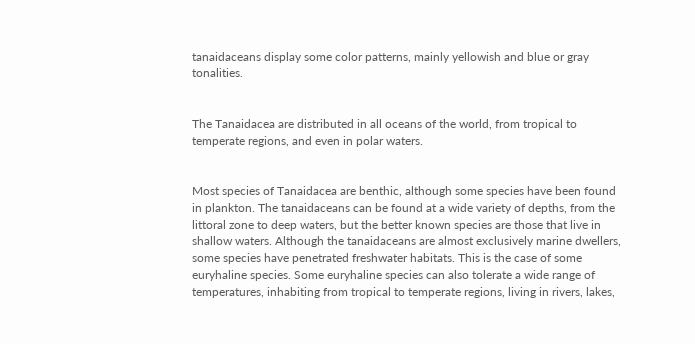tanaidaceans display some color patterns, mainly yellowish and blue or gray tonalities.


The Tanaidacea are distributed in all oceans of the world, from tropical to temperate regions, and even in polar waters.


Most species of Tanaidacea are benthic, although some species have been found in plankton. The tanaidaceans can be found at a wide variety of depths, from the littoral zone to deep waters, but the better known species are those that live in shallow waters. Although the tanaidaceans are almost exclusively marine dwellers, some species have penetrated freshwater habitats. This is the case of some euryhaline species. Some euryhaline species can also tolerate a wide range of temperatures, inhabiting from tropical to temperate regions, living in rivers, lakes,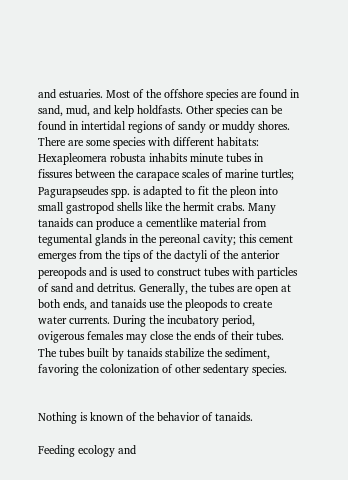and estuaries. Most of the offshore species are found in sand, mud, and kelp holdfasts. Other species can be found in intertidal regions of sandy or muddy shores. There are some species with different habitats: Hexapleomera robusta inhabits minute tubes in fissures between the carapace scales of marine turtles; Pagurapseudes spp. is adapted to fit the pleon into small gastropod shells like the hermit crabs. Many tanaids can produce a cementlike material from tegumental glands in the pereonal cavity; this cement emerges from the tips of the dactyli of the anterior pereopods and is used to construct tubes with particles of sand and detritus. Generally, the tubes are open at both ends, and tanaids use the pleopods to create water currents. During the incubatory period, ovigerous females may close the ends of their tubes. The tubes built by tanaids stabilize the sediment, favoring the colonization of other sedentary species.


Nothing is known of the behavior of tanaids.

Feeding ecology and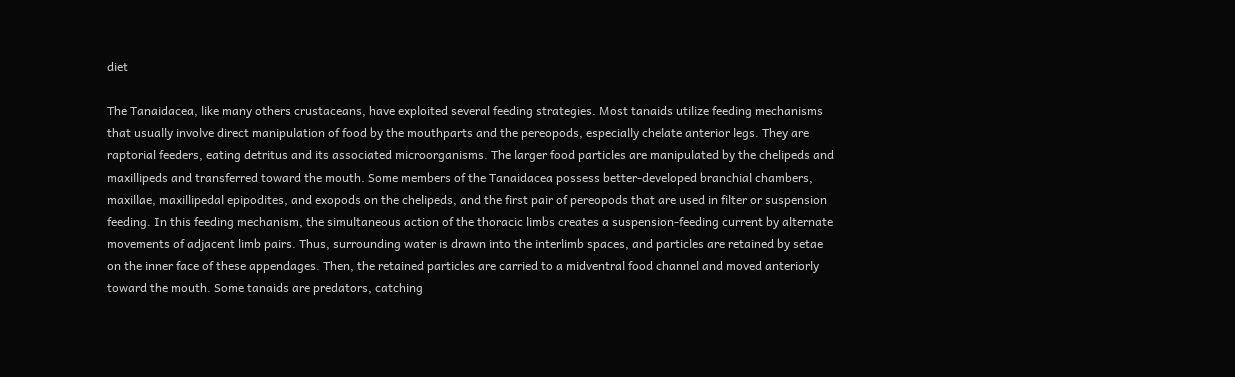diet

The Tanaidacea, like many others crustaceans, have exploited several feeding strategies. Most tanaids utilize feeding mechanisms that usually involve direct manipulation of food by the mouthparts and the pereopods, especially chelate anterior legs. They are raptorial feeders, eating detritus and its associated microorganisms. The larger food particles are manipulated by the chelipeds and maxillipeds and transferred toward the mouth. Some members of the Tanaidacea possess better-developed branchial chambers, maxillae, maxillipedal epipodites, and exopods on the chelipeds, and the first pair of pereopods that are used in filter or suspension feeding. In this feeding mechanism, the simultaneous action of the thoracic limbs creates a suspension-feeding current by alternate movements of adjacent limb pairs. Thus, surrounding water is drawn into the interlimb spaces, and particles are retained by setae on the inner face of these appendages. Then, the retained particles are carried to a midventral food channel and moved anteriorly toward the mouth. Some tanaids are predators, catching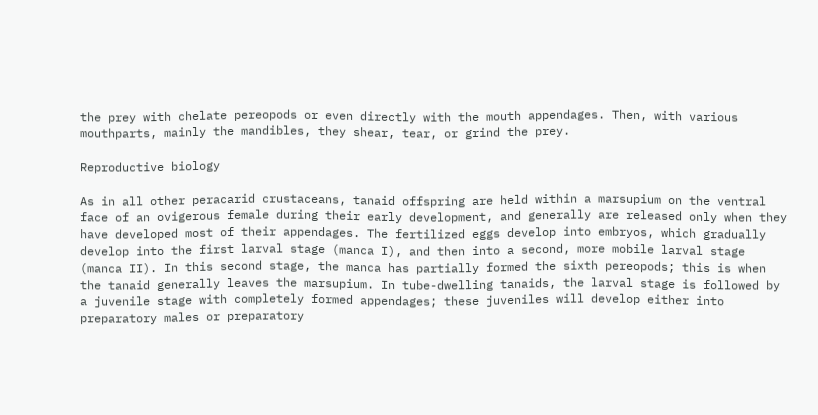the prey with chelate pereopods or even directly with the mouth appendages. Then, with various mouthparts, mainly the mandibles, they shear, tear, or grind the prey.

Reproductive biology

As in all other peracarid crustaceans, tanaid offspring are held within a marsupium on the ventral face of an ovigerous female during their early development, and generally are released only when they have developed most of their appendages. The fertilized eggs develop into embryos, which gradually develop into the first larval stage (manca I), and then into a second, more mobile larval stage (manca II). In this second stage, the manca has partially formed the sixth pereopods; this is when the tanaid generally leaves the marsupium. In tube-dwelling tanaids, the larval stage is followed by a juvenile stage with completely formed appendages; these juveniles will develop either into preparatory males or preparatory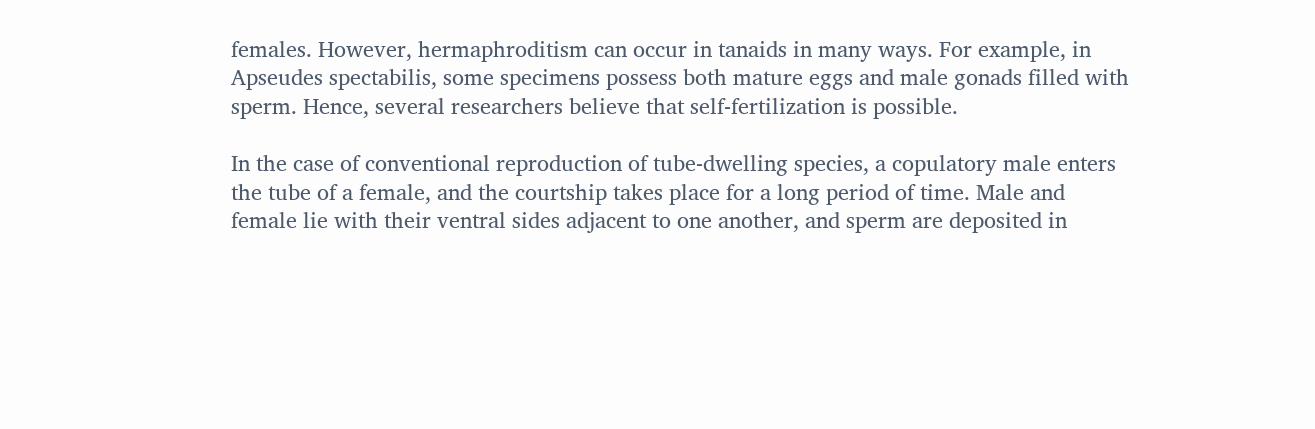females. However, hermaphroditism can occur in tanaids in many ways. For example, in Apseudes spectabilis, some specimens possess both mature eggs and male gonads filled with sperm. Hence, several researchers believe that self-fertilization is possible.

In the case of conventional reproduction of tube-dwelling species, a copulatory male enters the tube of a female, and the courtship takes place for a long period of time. Male and female lie with their ventral sides adjacent to one another, and sperm are deposited in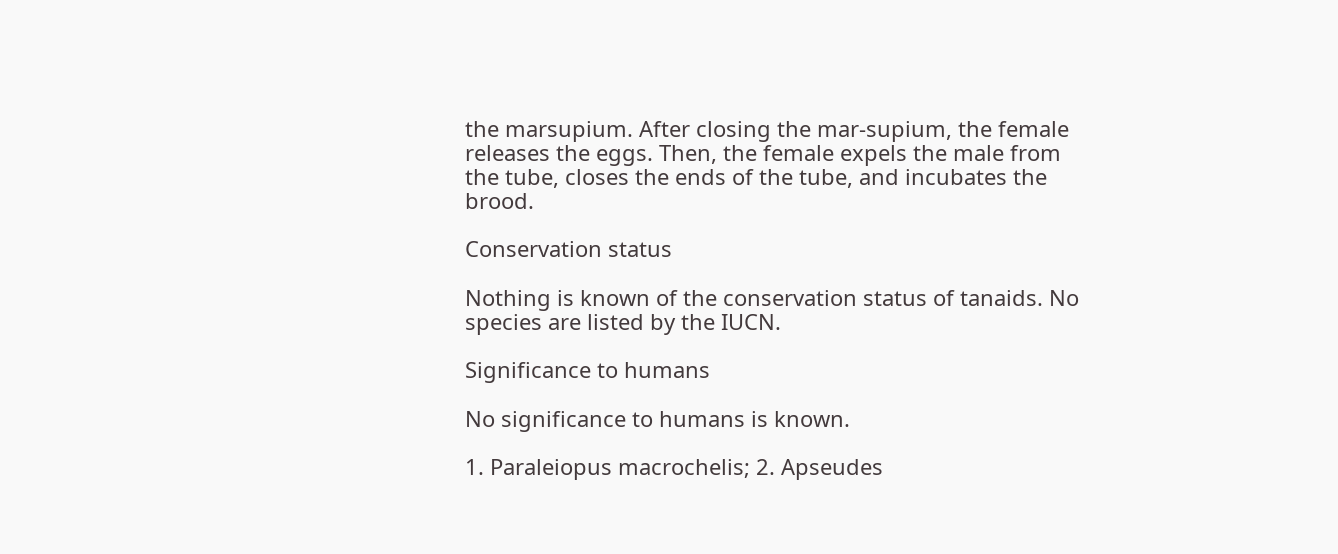the marsupium. After closing the mar-supium, the female releases the eggs. Then, the female expels the male from the tube, closes the ends of the tube, and incubates the brood.

Conservation status

Nothing is known of the conservation status of tanaids. No species are listed by the IUCN.

Significance to humans

No significance to humans is known.

1. Paraleiopus macrochelis; 2. Apseudes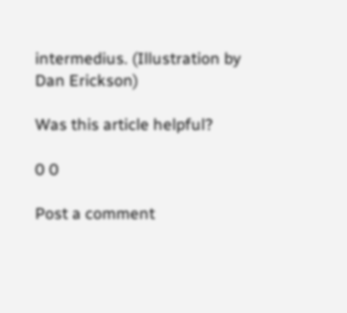intermedius. (Illustration by Dan Erickson)

Was this article helpful?

0 0

Post a comment